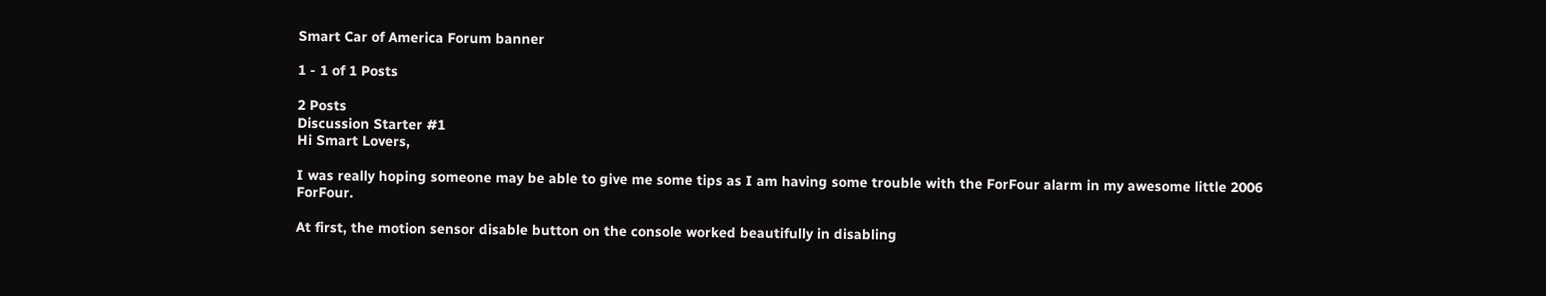Smart Car of America Forum banner

1 - 1 of 1 Posts

2 Posts
Discussion Starter #1
Hi Smart Lovers,

I was really hoping someone may be able to give me some tips as I am having some trouble with the ForFour alarm in my awesome little 2006 ForFour.

At first, the motion sensor disable button on the console worked beautifully in disabling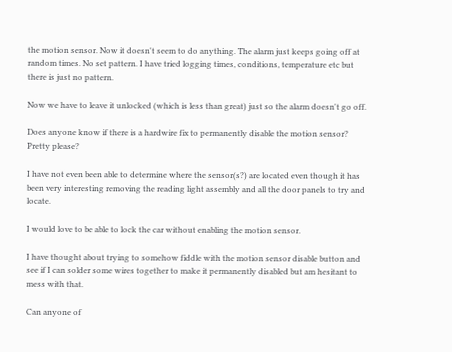the motion sensor. Now it doesn't seem to do anything. The alarm just keeps going off at random times. No set pattern. I have tried logging times, conditions, temperature etc but there is just no pattern.

Now we have to leave it unlocked (which is less than great) just so the alarm doesn't go off.

Does anyone know if there is a hardwire fix to permanently disable the motion sensor? Pretty please?

I have not even been able to determine where the sensor(s?) are located even though it has been very interesting removing the reading light assembly and all the door panels to try and locate.

I would love to be able to lock the car without enabling the motion sensor.

I have thought about trying to somehow fiddle with the motion sensor disable button and see if I can solder some wires together to make it permanently disabled but am hesitant to mess with that.

Can anyone of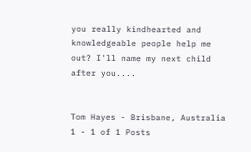you really kindhearted and knowledgeable people help me out? I'll name my next child after you....


Tom Hayes - Brisbane, Australia
1 - 1 of 1 Posts